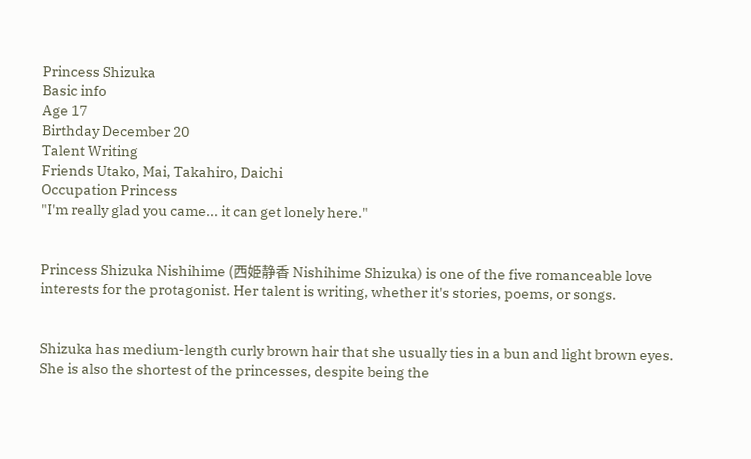Princess Shizuka
Basic info
Age 17
Birthday December 20
Talent Writing
Friends Utako, Mai, Takahiro, Daichi
Occupation Princess
"I'm really glad you came... it can get lonely here."


Princess Shizuka Nishihime (西姫静香 Nishihime Shizuka) is one of the five romanceable love interests for the protagonist. Her talent is writing, whether it's stories, poems, or songs.


Shizuka has medium-length curly brown hair that she usually ties in a bun and light brown eyes. She is also the shortest of the princesses, despite being the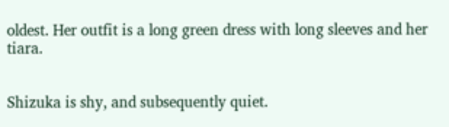oldest. Her outfit is a long green dress with long sleeves and her tiara.


Shizuka is shy, and subsequently quiet.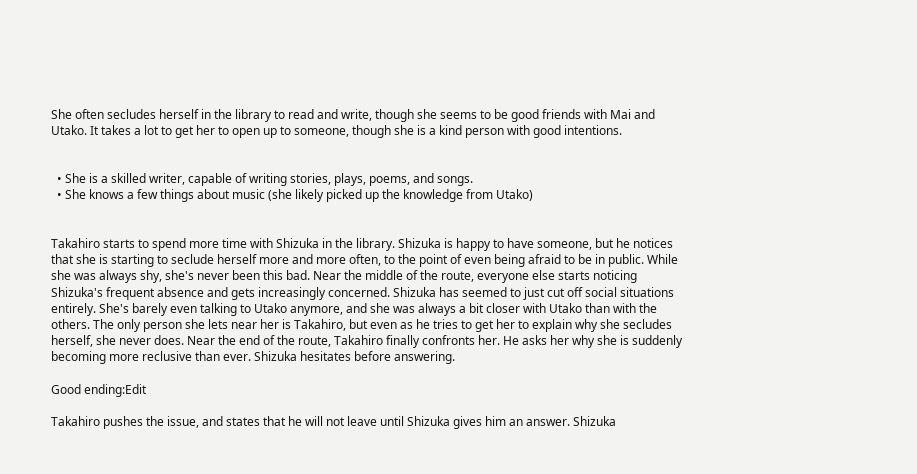She often secludes herself in the library to read and write, though she seems to be good friends with Mai and Utako. It takes a lot to get her to open up to someone, though she is a kind person with good intentions.


  • She is a skilled writer, capable of writing stories, plays, poems, and songs.
  • She knows a few things about music (she likely picked up the knowledge from Utako)


Takahiro starts to spend more time with Shizuka in the library. Shizuka is happy to have someone, but he notices that she is starting to seclude herself more and more often, to the point of even being afraid to be in public. While she was always shy, she's never been this bad. Near the middle of the route, everyone else starts noticing Shizuka's frequent absence and gets increasingly concerned. Shizuka has seemed to just cut off social situations entirely. She's barely even talking to Utako anymore, and she was always a bit closer with Utako than with the others. The only person she lets near her is Takahiro, but even as he tries to get her to explain why she secludes herself, she never does. Near the end of the route, Takahiro finally confronts her. He asks her why she is suddenly becoming more reclusive than ever. Shizuka hesitates before answering.

Good ending:Edit

Takahiro pushes the issue, and states that he will not leave until Shizuka gives him an answer. Shizuka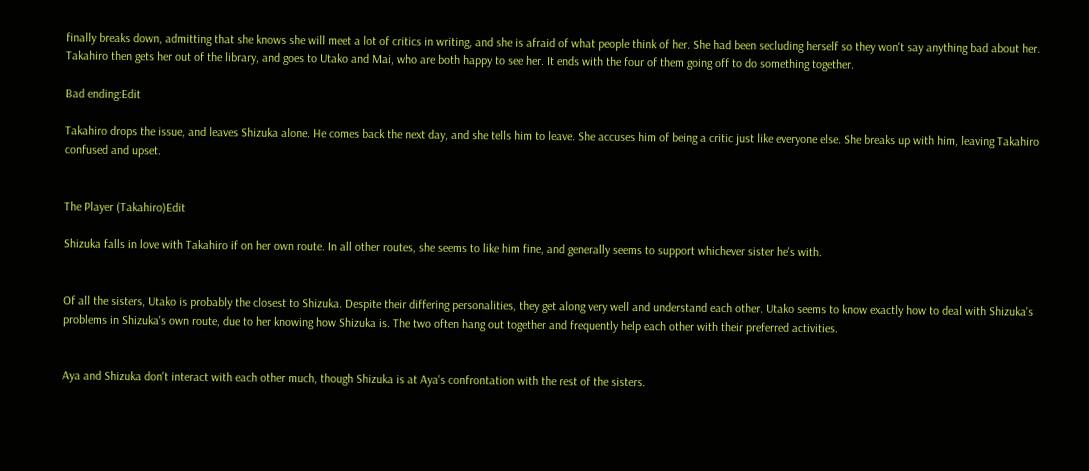finally breaks down, admitting that she knows she will meet a lot of critics in writing, and she is afraid of what people think of her. She had been secluding herself so they won't say anything bad about her. Takahiro then gets her out of the library, and goes to Utako and Mai, who are both happy to see her. It ends with the four of them going off to do something together.

Bad ending:Edit

Takahiro drops the issue, and leaves Shizuka alone. He comes back the next day, and she tells him to leave. She accuses him of being a critic just like everyone else. She breaks up with him, leaving Takahiro confused and upset.


The Player (Takahiro)Edit

Shizuka falls in love with Takahiro if on her own route. In all other routes, she seems to like him fine, and generally seems to support whichever sister he's with.


Of all the sisters, Utako is probably the closest to Shizuka. Despite their differing personalities, they get along very well and understand each other. Utako seems to know exactly how to deal with Shizuka's problems in Shizuka's own route, due to her knowing how Shizuka is. The two often hang out together and frequently help each other with their preferred activities.


Aya and Shizuka don't interact with each other much, though Shizuka is at Aya's confrontation with the rest of the sisters.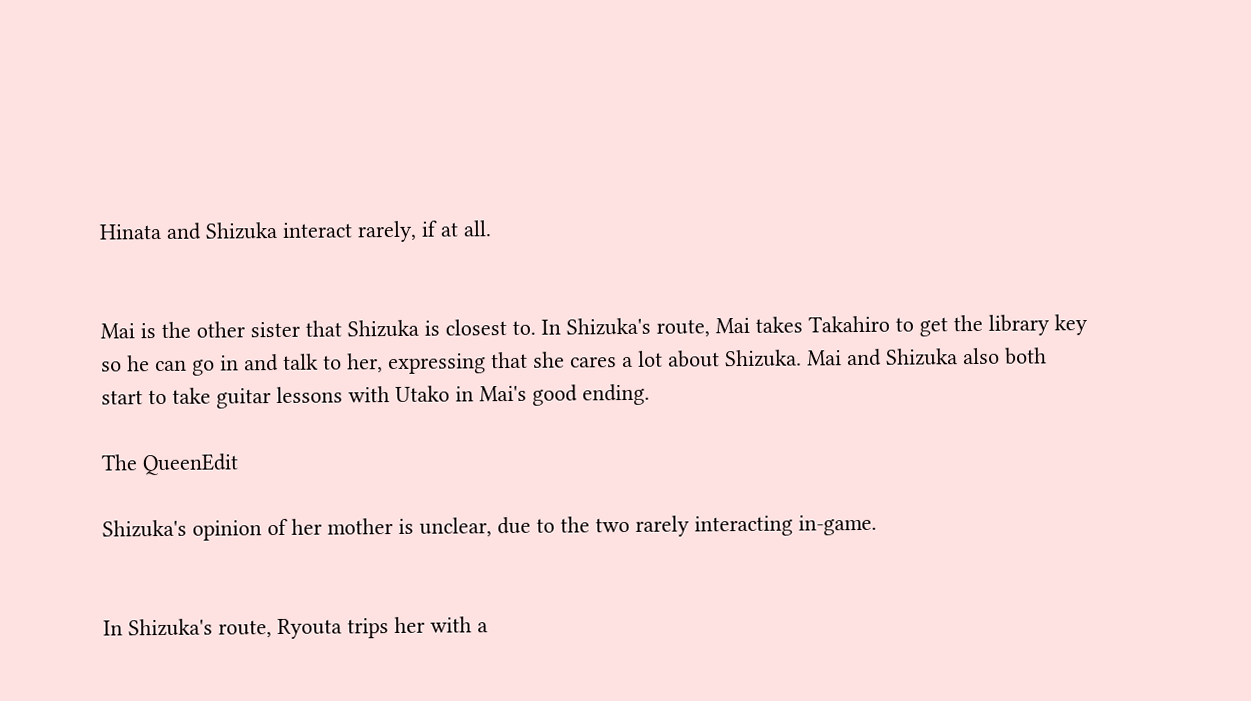Hinata and Shizuka interact rarely, if at all.


Mai is the other sister that Shizuka is closest to. In Shizuka's route, Mai takes Takahiro to get the library key so he can go in and talk to her, expressing that she cares a lot about Shizuka. Mai and Shizuka also both start to take guitar lessons with Utako in Mai's good ending.

The QueenEdit

Shizuka's opinion of her mother is unclear, due to the two rarely interacting in-game.


In Shizuka's route, Ryouta trips her with a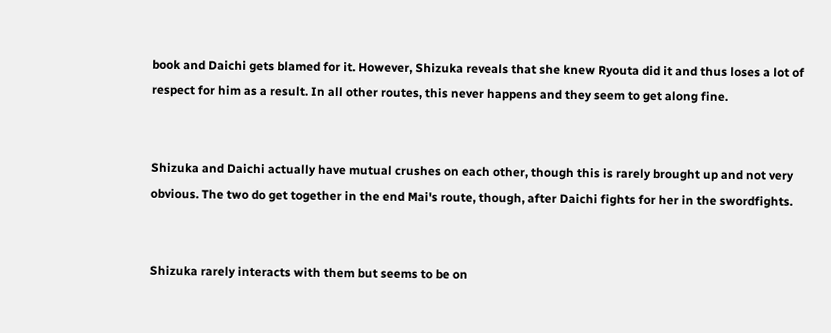book and Daichi gets blamed for it. However, Shizuka reveals that she knew Ryouta did it and thus loses a lot of respect for him as a result. In all other routes, this never happens and they seem to get along fine.


Shizuka and Daichi actually have mutual crushes on each other, though this is rarely brought up and not very obvious. The two do get together in the end Mai's route, though, after Daichi fights for her in the swordfights.


Shizuka rarely interacts with them but seems to be on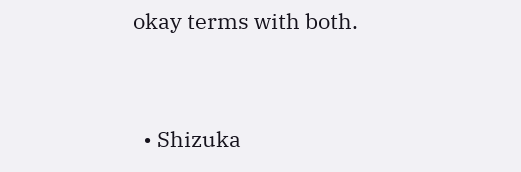okay terms with both.


  • Shizuka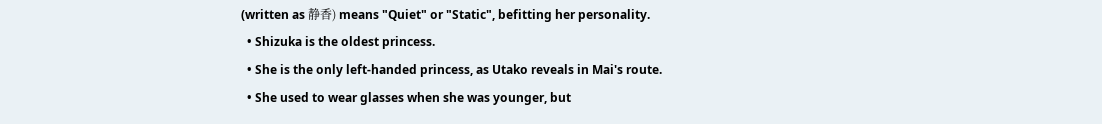(written as 静香) means "Quiet" or "Static", befitting her personality.
  • Shizuka is the oldest princess.
  • She is the only left-handed princess, as Utako reveals in Mai's route.
  • She used to wear glasses when she was younger, but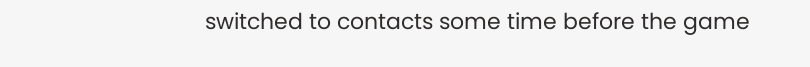switched to contacts some time before the game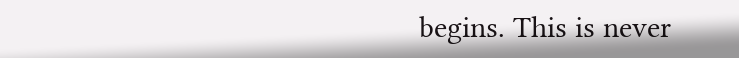begins. This is never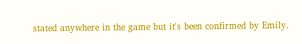stated anywhere in the game but it's been confirmed by Emily.